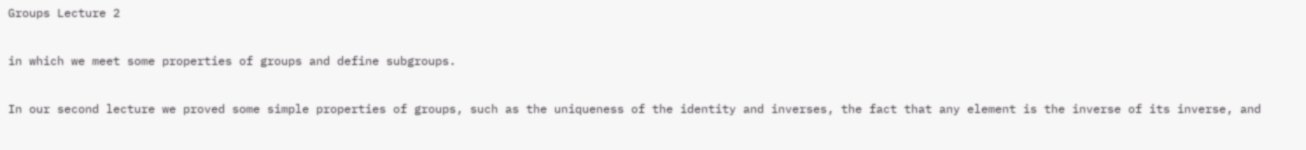Groups Lecture 2

in which we meet some properties of groups and define subgroups.

In our second lecture we proved some simple properties of groups, such as the uniqueness of the identity and inverses, the fact that any element is the inverse of its inverse, and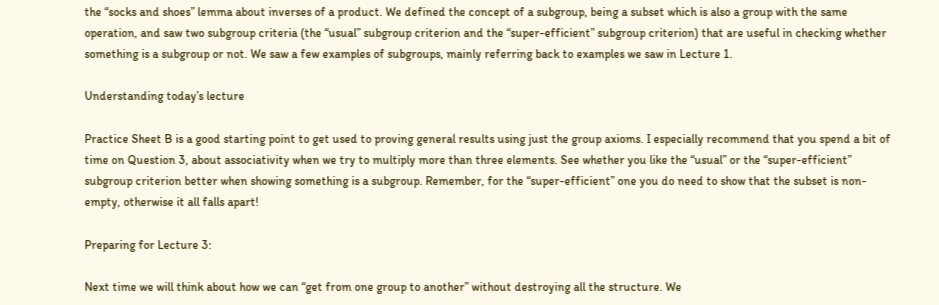the “socks and shoes” lemma about inverses of a product. We defined the concept of a subgroup, being a subset which is also a group with the same operation, and saw two subgroup criteria (the “usual” subgroup criterion and the “super-efficient” subgroup criterion) that are useful in checking whether something is a subgroup or not. We saw a few examples of subgroups, mainly referring back to examples we saw in Lecture 1.

Understanding today’s lecture

Practice Sheet B is a good starting point to get used to proving general results using just the group axioms. I especially recommend that you spend a bit of time on Question 3, about associativity when we try to multiply more than three elements. See whether you like the “usual” or the “super-efficient” subgroup criterion better when showing something is a subgroup. Remember, for the “super-efficient” one you do need to show that the subset is non-empty, otherwise it all falls apart!

Preparing for Lecture 3:

Next time we will think about how we can “get from one group to another” without destroying all the structure. We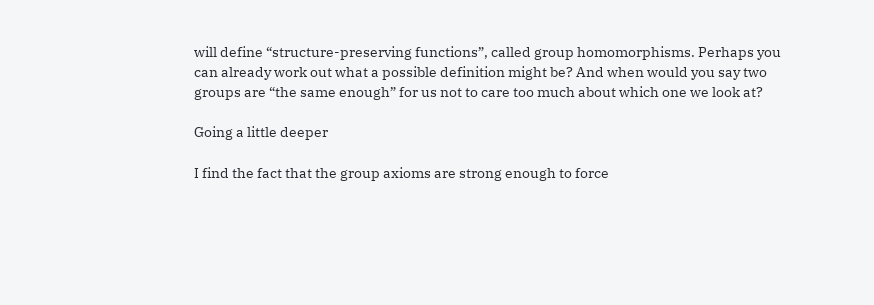will define “structure-preserving functions”, called group homomorphisms. Perhaps you can already work out what a possible definition might be? And when would you say two groups are “the same enough” for us not to care too much about which one we look at?

Going a little deeper

I find the fact that the group axioms are strong enough to force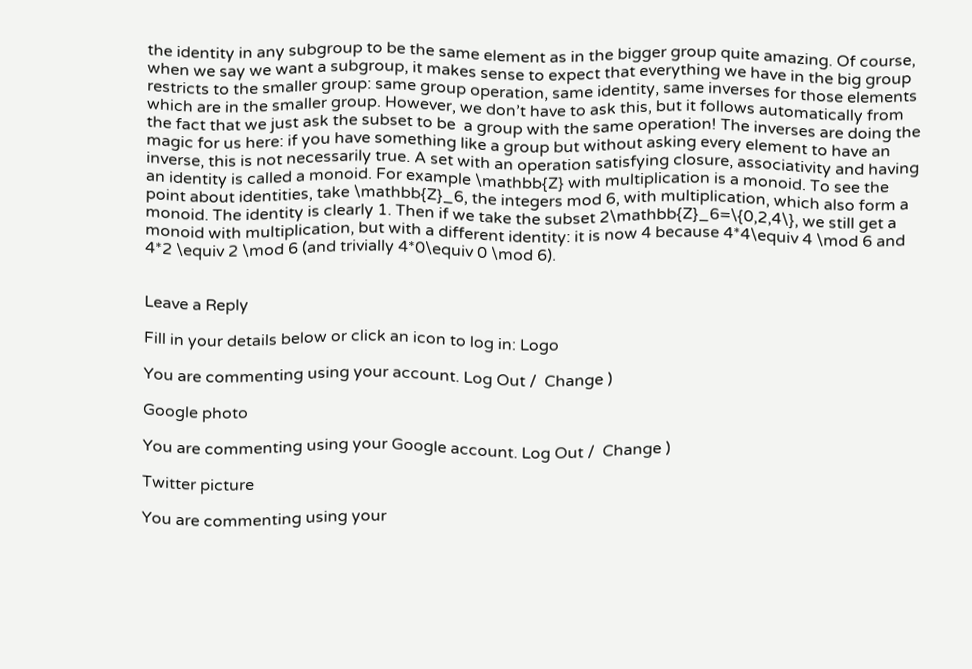the identity in any subgroup to be the same element as in the bigger group quite amazing. Of course, when we say we want a subgroup, it makes sense to expect that everything we have in the big group restricts to the smaller group: same group operation, same identity, same inverses for those elements which are in the smaller group. However, we don’t have to ask this, but it follows automatically from the fact that we just ask the subset to be  a group with the same operation! The inverses are doing the magic for us here: if you have something like a group but without asking every element to have an inverse, this is not necessarily true. A set with an operation satisfying closure, associativity and having an identity is called a monoid. For example \mathbb{Z} with multiplication is a monoid. To see the point about identities, take \mathbb{Z}_6, the integers mod 6, with multiplication, which also form a monoid. The identity is clearly 1. Then if we take the subset 2\mathbb{Z}_6=\{0,2,4\}, we still get a monoid with multiplication, but with a different identity: it is now 4 because 4*4\equiv 4 \mod 6 and 4*2 \equiv 2 \mod 6 (and trivially 4*0\equiv 0 \mod 6).


Leave a Reply

Fill in your details below or click an icon to log in: Logo

You are commenting using your account. Log Out /  Change )

Google photo

You are commenting using your Google account. Log Out /  Change )

Twitter picture

You are commenting using your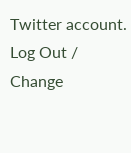Twitter account. Log Out /  Change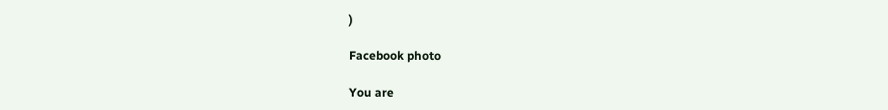)

Facebook photo

You are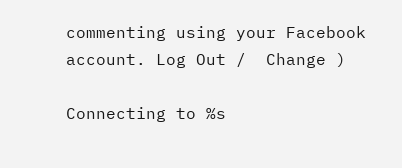commenting using your Facebook account. Log Out /  Change )

Connecting to %s